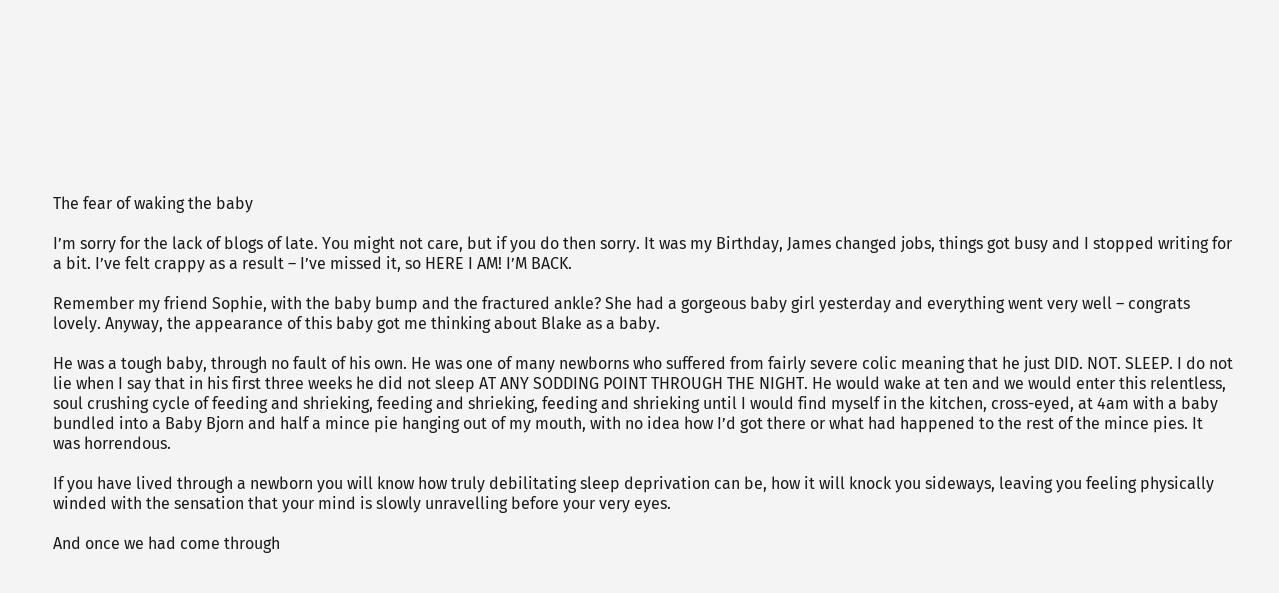The fear of waking the baby

I’m sorry for the lack of blogs of late. You might not care, but if you do then sorry. It was my Birthday, James changed jobs, things got busy and I stopped writing for a bit. I’ve felt crappy as a result – I’ve missed it, so HERE I AM! I’M BACK.

Remember my friend Sophie, with the baby bump and the fractured ankle? She had a gorgeous baby girl yesterday and everything went very well – congrats lovely. Anyway, the appearance of this baby got me thinking about Blake as a baby.

He was a tough baby, through no fault of his own. He was one of many newborns who suffered from fairly severe colic meaning that he just DID. NOT. SLEEP. I do not lie when I say that in his first three weeks he did not sleep AT ANY SODDING POINT THROUGH THE NIGHT. He would wake at ten and we would enter this relentless, soul crushing cycle of feeding and shrieking, feeding and shrieking, feeding and shrieking until I would find myself in the kitchen, cross-eyed, at 4am with a baby bundled into a Baby Bjorn and half a mince pie hanging out of my mouth, with no idea how I’d got there or what had happened to the rest of the mince pies. It was horrendous.

If you have lived through a newborn you will know how truly debilitating sleep deprivation can be, how it will knock you sideways, leaving you feeling physically winded with the sensation that your mind is slowly unravelling before your very eyes.

And once we had come through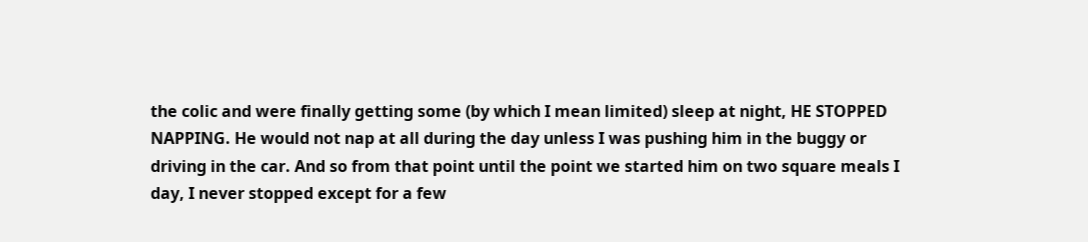the colic and were finally getting some (by which I mean limited) sleep at night, HE STOPPED NAPPING. He would not nap at all during the day unless I was pushing him in the buggy or driving in the car. And so from that point until the point we started him on two square meals I day, I never stopped except for a few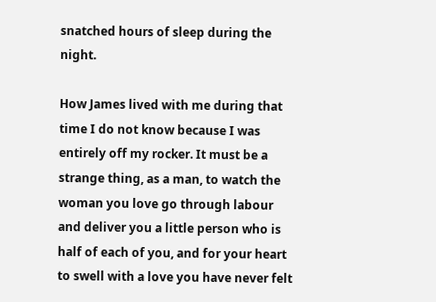snatched hours of sleep during the night.

How James lived with me during that time I do not know because I was entirely off my rocker. It must be a strange thing, as a man, to watch the woman you love go through labour and deliver you a little person who is half of each of you, and for your heart to swell with a love you have never felt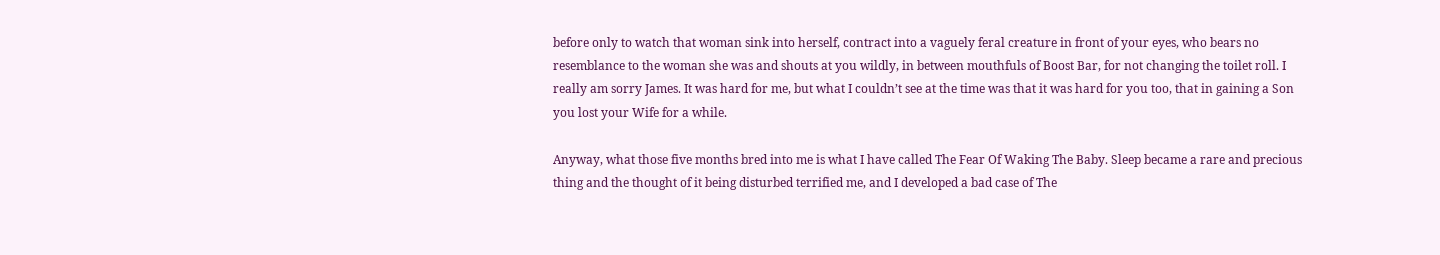before only to watch that woman sink into herself, contract into a vaguely feral creature in front of your eyes, who bears no resemblance to the woman she was and shouts at you wildly, in between mouthfuls of Boost Bar, for not changing the toilet roll. I really am sorry James. It was hard for me, but what I couldn’t see at the time was that it was hard for you too, that in gaining a Son you lost your Wife for a while.

Anyway, what those five months bred into me is what I have called The Fear Of Waking The Baby. Sleep became a rare and precious thing and the thought of it being disturbed terrified me, and I developed a bad case of The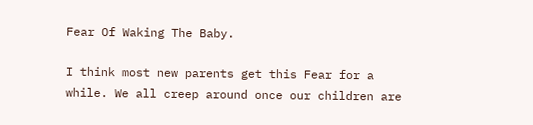Fear Of Waking The Baby.

I think most new parents get this Fear for a while. We all creep around once our children are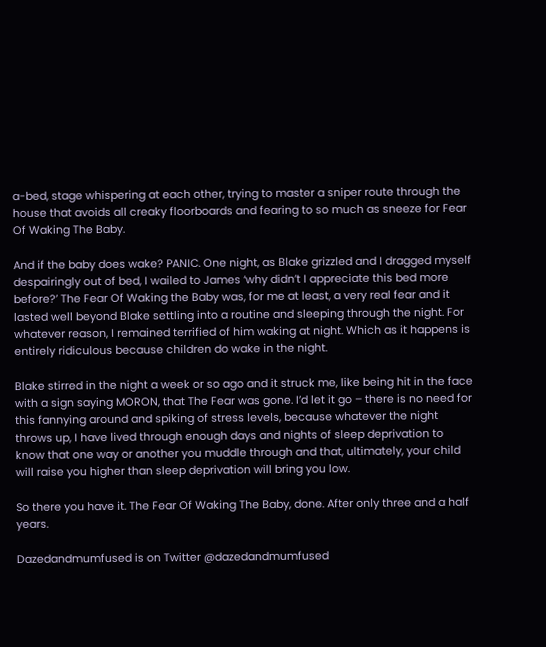a-bed, stage whispering at each other, trying to master a sniper route through the house that avoids all creaky floorboards and fearing to so much as sneeze for Fear Of Waking The Baby.

And if the baby does wake? PANIC. One night, as Blake grizzled and I dragged myself despairingly out of bed, I wailed to James ‘why didn’t I appreciate this bed more before?’ The Fear Of Waking the Baby was, for me at least, a very real fear and it lasted well beyond Blake settling into a routine and sleeping through the night. For whatever reason, I remained terrified of him waking at night. Which as it happens is entirely ridiculous because children do wake in the night.

Blake stirred in the night a week or so ago and it struck me, like being hit in the face with a sign saying MORON, that The Fear was gone. I’d let it go – there is no need for this fannying around and spiking of stress levels, because whatever the night throws up, I have lived through enough days and nights of sleep deprivation to know that one way or another you muddle through and that, ultimately, your child will raise you higher than sleep deprivation will bring you low.

So there you have it. The Fear Of Waking The Baby, done. After only three and a half years.

Dazedandmumfused is on Twitter @dazedandmumfused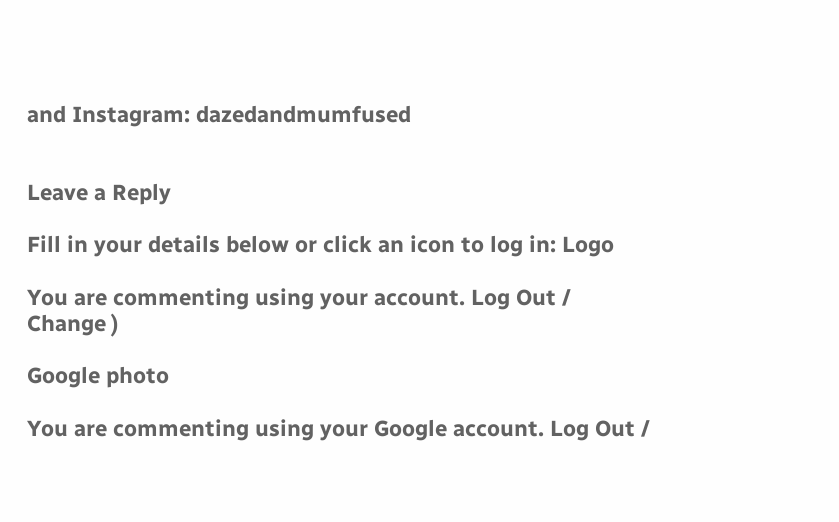and Instagram: dazedandmumfused


Leave a Reply

Fill in your details below or click an icon to log in: Logo

You are commenting using your account. Log Out /  Change )

Google photo

You are commenting using your Google account. Log Out /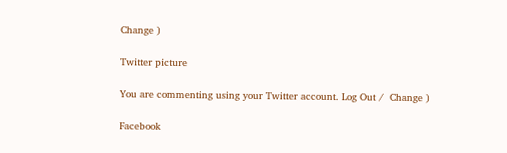Change )

Twitter picture

You are commenting using your Twitter account. Log Out /  Change )

Facebook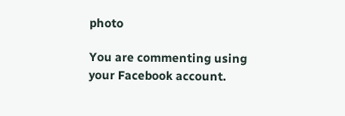photo

You are commenting using your Facebook account.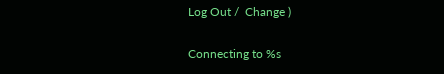Log Out /  Change )

Connecting to %s